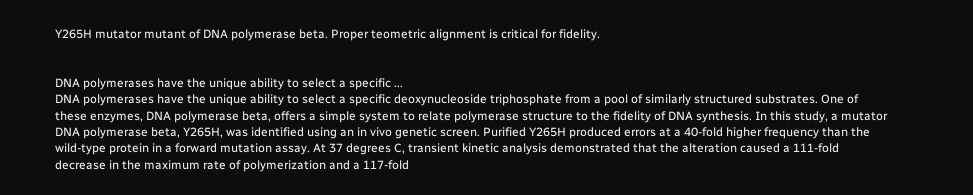Y265H mutator mutant of DNA polymerase beta. Proper teometric alignment is critical for fidelity.


DNA polymerases have the unique ability to select a specific ...
DNA polymerases have the unique ability to select a specific deoxynucleoside triphosphate from a pool of similarly structured substrates. One of these enzymes, DNA polymerase beta, offers a simple system to relate polymerase structure to the fidelity of DNA synthesis. In this study, a mutator DNA polymerase beta, Y265H, was identified using an in vivo genetic screen. Purified Y265H produced errors at a 40-fold higher frequency than the wild-type protein in a forward mutation assay. At 37 degrees C, transient kinetic analysis demonstrated that the alteration caused a 111-fold decrease in the maximum rate of polymerization and a 117-fold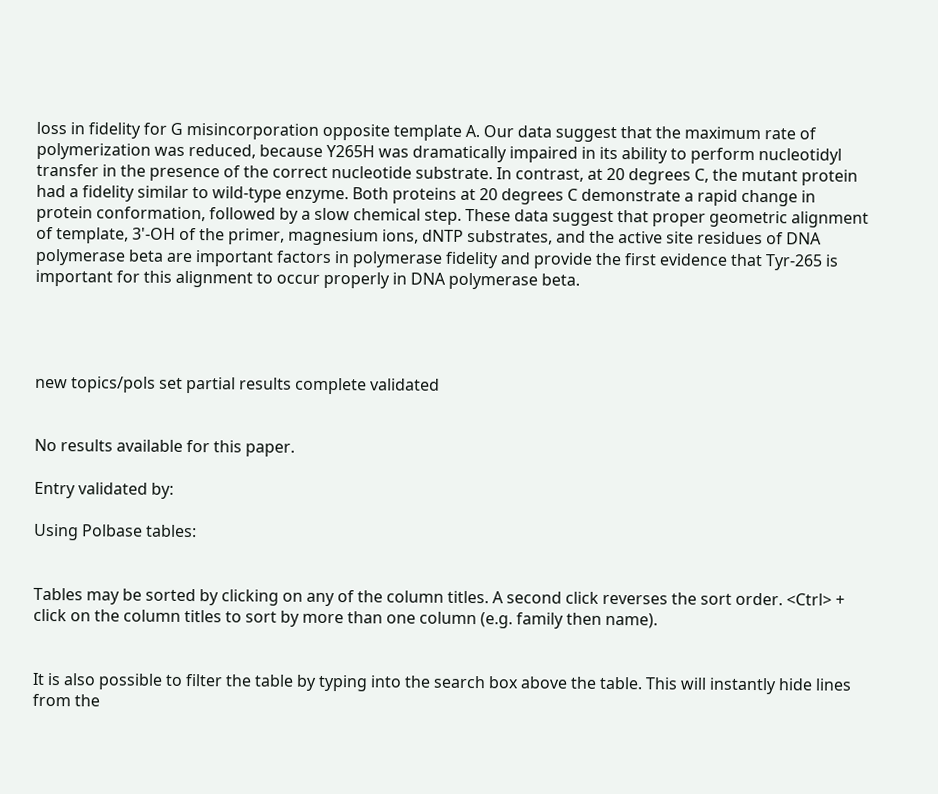loss in fidelity for G misincorporation opposite template A. Our data suggest that the maximum rate of polymerization was reduced, because Y265H was dramatically impaired in its ability to perform nucleotidyl transfer in the presence of the correct nucleotide substrate. In contrast, at 20 degrees C, the mutant protein had a fidelity similar to wild-type enzyme. Both proteins at 20 degrees C demonstrate a rapid change in protein conformation, followed by a slow chemical step. These data suggest that proper geometric alignment of template, 3'-OH of the primer, magnesium ions, dNTP substrates, and the active site residues of DNA polymerase beta are important factors in polymerase fidelity and provide the first evidence that Tyr-265 is important for this alignment to occur properly in DNA polymerase beta.




new topics/pols set partial results complete validated


No results available for this paper.

Entry validated by:

Using Polbase tables:


Tables may be sorted by clicking on any of the column titles. A second click reverses the sort order. <Ctrl> + click on the column titles to sort by more than one column (e.g. family then name).


It is also possible to filter the table by typing into the search box above the table. This will instantly hide lines from the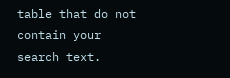table that do not contain your search text.